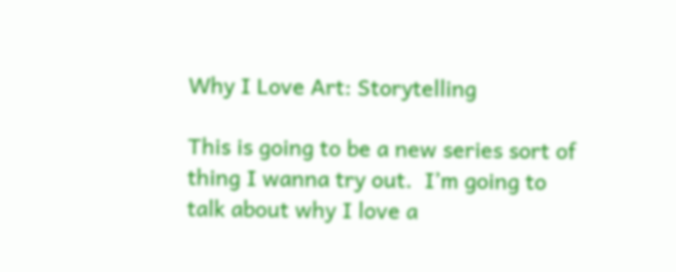Why I Love Art: Storytelling

This is going to be a new series sort of thing I wanna try out.  I’m going to talk about why I love a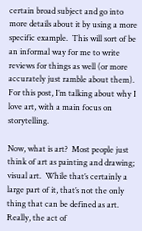certain broad subject and go into more details about it by using a more specific example.  This will sort of be an informal way for me to write reviews for things as well (or more accurately just ramble about them).  For this post, I’m talking about why I love art, with a main focus on storytelling.

Now, what is art?  Most people just think of art as painting and drawing; visual art.  While that’s certainly a large part of it, that’s not the only thing that can be defined as art.  Really, the act of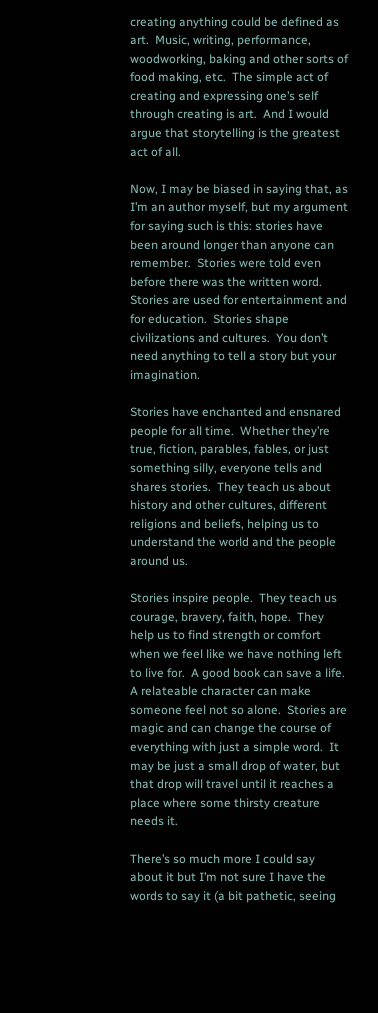creating anything could be defined as art.  Music, writing, performance, woodworking, baking and other sorts of food making, etc.  The simple act of creating and expressing one’s self through creating is art.  And I would argue that storytelling is the greatest act of all.

Now, I may be biased in saying that, as I’m an author myself, but my argument for saying such is this: stories have been around longer than anyone can remember.  Stories were told even before there was the written word.  Stories are used for entertainment and for education.  Stories shape civilizations and cultures.  You don’t need anything to tell a story but your imagination.

Stories have enchanted and ensnared people for all time.  Whether they’re true, fiction, parables, fables, or just something silly, everyone tells and shares stories.  They teach us about history and other cultures, different religions and beliefs, helping us to understand the world and the people around us.

Stories inspire people.  They teach us courage, bravery, faith, hope.  They help us to find strength or comfort when we feel like we have nothing left to live for.  A good book can save a life.  A relateable character can make someone feel not so alone.  Stories are magic and can change the course of everything with just a simple word.  It may be just a small drop of water, but that drop will travel until it reaches a place where some thirsty creature needs it.

There’s so much more I could say about it but I’m not sure I have the words to say it (a bit pathetic, seeing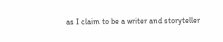as I claim to be a writer and storyteller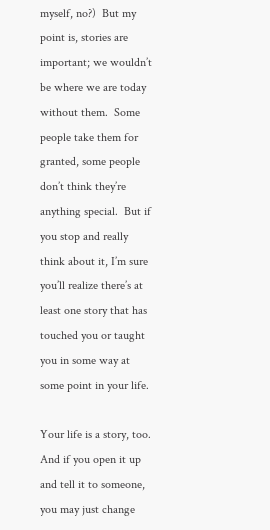myself, no?)  But my point is, stories are important; we wouldn’t be where we are today without them.  Some people take them for granted, some people don’t think they’re anything special.  But if you stop and really think about it, I’m sure you’ll realize there’s at least one story that has touched you or taught you in some way at some point in your life.

Your life is a story, too.  And if you open it up and tell it to someone, you may just change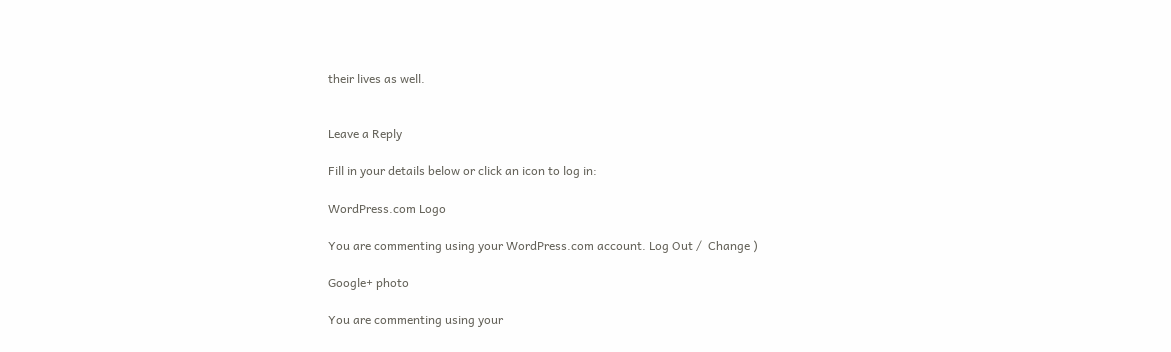their lives as well.


Leave a Reply

Fill in your details below or click an icon to log in:

WordPress.com Logo

You are commenting using your WordPress.com account. Log Out /  Change )

Google+ photo

You are commenting using your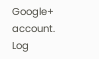Google+ account. Log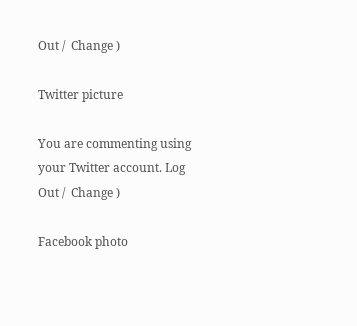Out /  Change )

Twitter picture

You are commenting using your Twitter account. Log Out /  Change )

Facebook photo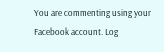You are commenting using your Facebook account. Log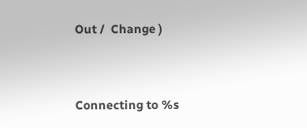Out /  Change )


Connecting to %s